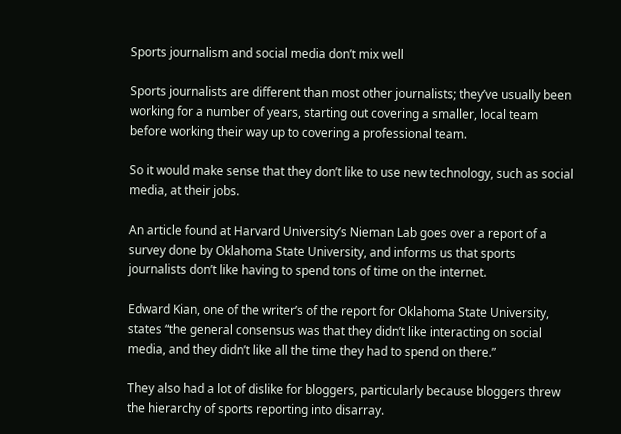Sports journalism and social media don’t mix well

Sports journalists are different than most other journalists; they’ve usually been working for a number of years, starting out covering a smaller, local team before working their way up to covering a professional team.

So it would make sense that they don’t like to use new technology, such as social media, at their jobs.

An article found at Harvard University’s Nieman Lab goes over a report of a survey done by Oklahoma State University, and informs us that sports journalists don’t like having to spend tons of time on the internet.

Edward Kian, one of the writer’s of the report for Oklahoma State University, states “the general consensus was that they didn’t like interacting on social media, and they didn’t like all the time they had to spend on there.”

They also had a lot of dislike for bloggers, particularly because bloggers threw the hierarchy of sports reporting into disarray.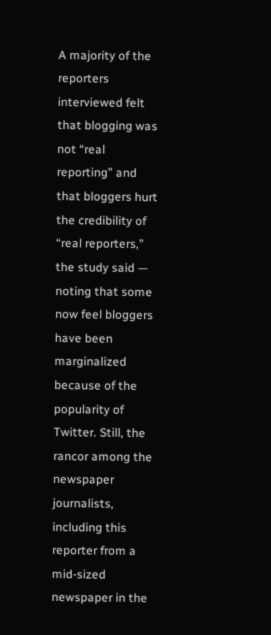A majority of the reporters interviewed felt that blogging was not “real reporting” and that bloggers hurt the credibility of “real reporters,” the study said — noting that some now feel bloggers have been marginalized because of the popularity of Twitter. Still, the rancor among the newspaper journalists, including this reporter from a mid-sized newspaper in the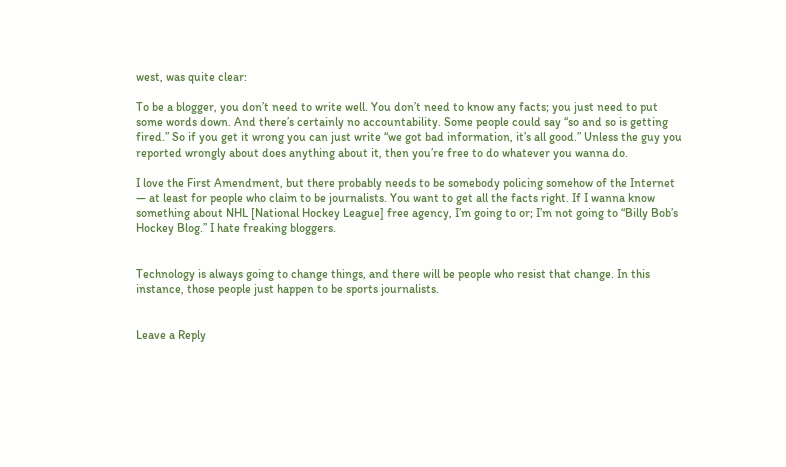west, was quite clear:

To be a blogger, you don’t need to write well. You don’t need to know any facts; you just need to put some words down. And there’s certainly no accountability. Some people could say “so and so is getting fired.” So if you get it wrong you can just write “we got bad information, it’s all good.” Unless the guy you reported wrongly about does anything about it, then you’re free to do whatever you wanna do.

I love the First Amendment, but there probably needs to be somebody policing somehow of the Internet — at least for people who claim to be journalists. You want to get all the facts right. If I wanna know something about NHL [National Hockey League] free agency, I’m going to or; I’m not going to “Billy Bob’s Hockey Blog.” I hate freaking bloggers.


Technology is always going to change things, and there will be people who resist that change. In this instance, those people just happen to be sports journalists.


Leave a Reply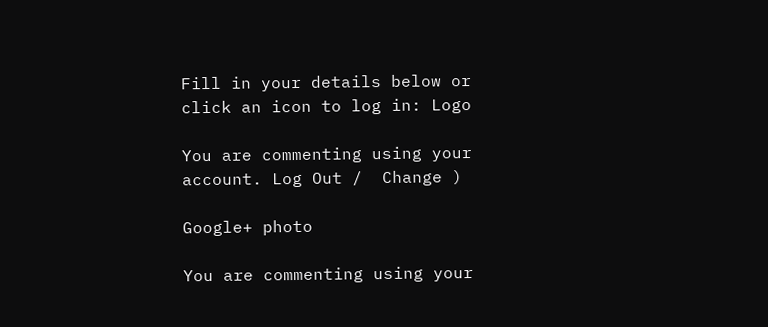Fill in your details below or click an icon to log in: Logo

You are commenting using your account. Log Out /  Change )

Google+ photo

You are commenting using your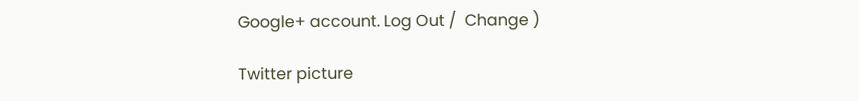Google+ account. Log Out /  Change )

Twitter picture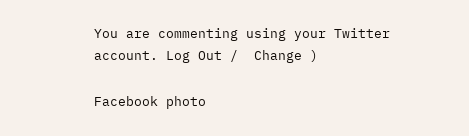You are commenting using your Twitter account. Log Out /  Change )

Facebook photo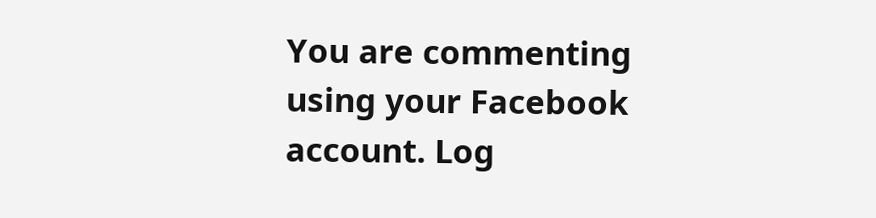You are commenting using your Facebook account. Log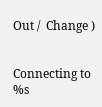Out /  Change )


Connecting to %s